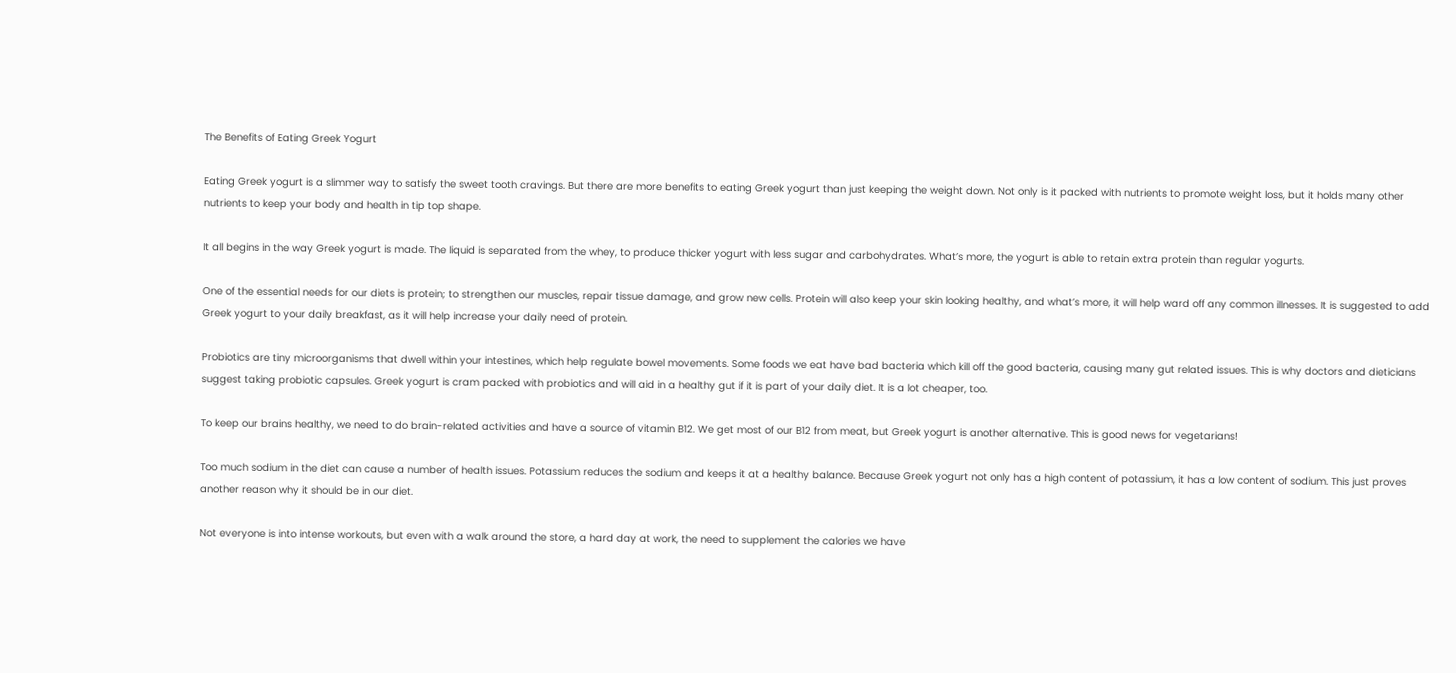The Benefits of Eating Greek Yogurt

Eating Greek yogurt is a slimmer way to satisfy the sweet tooth cravings. But there are more benefits to eating Greek yogurt than just keeping the weight down. Not only is it packed with nutrients to promote weight loss, but it holds many other nutrients to keep your body and health in tip top shape.

It all begins in the way Greek yogurt is made. The liquid is separated from the whey, to produce thicker yogurt with less sugar and carbohydrates. What’s more, the yogurt is able to retain extra protein than regular yogurts.

One of the essential needs for our diets is protein; to strengthen our muscles, repair tissue damage, and grow new cells. Protein will also keep your skin looking healthy, and what’s more, it will help ward off any common illnesses. It is suggested to add Greek yogurt to your daily breakfast, as it will help increase your daily need of protein.

Probiotics are tiny microorganisms that dwell within your intestines, which help regulate bowel movements. Some foods we eat have bad bacteria which kill off the good bacteria, causing many gut related issues. This is why doctors and dieticians suggest taking probiotic capsules. Greek yogurt is cram packed with probiotics and will aid in a healthy gut if it is part of your daily diet. It is a lot cheaper, too.

To keep our brains healthy, we need to do brain-related activities and have a source of vitamin B12. We get most of our B12 from meat, but Greek yogurt is another alternative. This is good news for vegetarians!

Too much sodium in the diet can cause a number of health issues. Potassium reduces the sodium and keeps it at a healthy balance. Because Greek yogurt not only has a high content of potassium, it has a low content of sodium. This just proves another reason why it should be in our diet.

Not everyone is into intense workouts, but even with a walk around the store, a hard day at work, the need to supplement the calories we have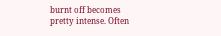burnt off becomes pretty intense. Often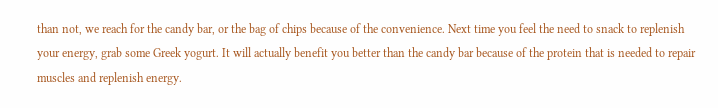than not, we reach for the candy bar, or the bag of chips because of the convenience. Next time you feel the need to snack to replenish your energy, grab some Greek yogurt. It will actually benefit you better than the candy bar because of the protein that is needed to repair muscles and replenish energy.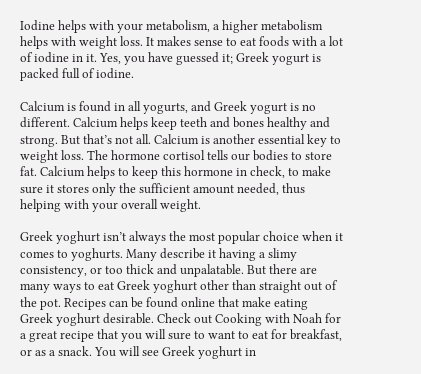Iodine helps with your metabolism, a higher metabolism helps with weight loss. It makes sense to eat foods with a lot of iodine in it. Yes, you have guessed it; Greek yogurt is packed full of iodine.

Calcium is found in all yogurts, and Greek yogurt is no different. Calcium helps keep teeth and bones healthy and strong. But that’s not all. Calcium is another essential key to weight loss. The hormone cortisol tells our bodies to store fat. Calcium helps to keep this hormone in check, to make sure it stores only the sufficient amount needed, thus helping with your overall weight.

Greek yoghurt isn’t always the most popular choice when it comes to yoghurts. Many describe it having a slimy consistency, or too thick and unpalatable. But there are many ways to eat Greek yoghurt other than straight out of the pot. Recipes can be found online that make eating Greek yoghurt desirable. Check out Cooking with Noah for a great recipe that you will sure to want to eat for breakfast, or as a snack. You will see Greek yoghurt in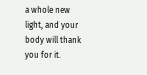a whole new light, and your body will thank you for it.